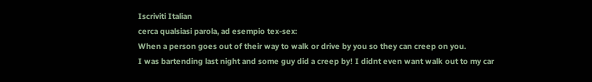Iscriviti Italian
cerca qualsiasi parola, ad esempio tex-sex:
When a person goes out of their way to walk or drive by you so they can creep on you.
I was bartending last night and some guy did a creep by! I didnt even want walk out to my car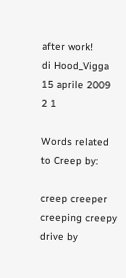after work!
di Hood_Vigga 15 aprile 2009
2 1

Words related to Creep by:

creep creeper creeping creepy drive by